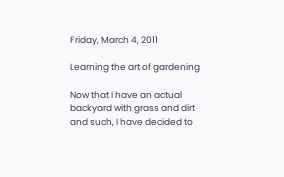Friday, March 4, 2011

Learning the art of gardening

Now that I have an actual backyard with grass and dirt and such, I have decided to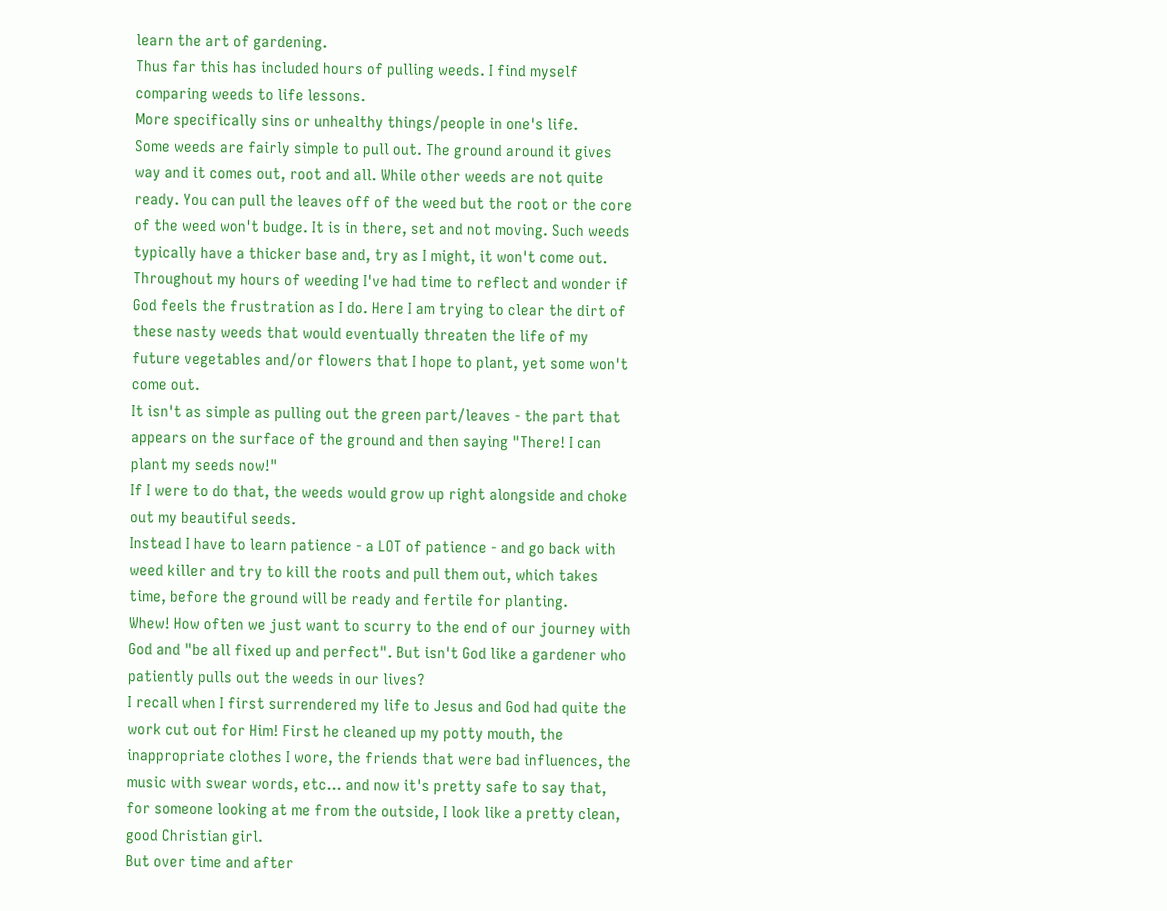learn the art of gardening.
Thus far this has included hours of pulling weeds. I find myself comparing weeds to life lessons.
More specifically sins or unhealthy things/people in one's life.
Some weeds are fairly simple to pull out. The ground around it gives way and it comes out, root and all. While other weeds are not quite ready. You can pull the leaves off of the weed but the root or the core of the weed won't budge. It is in there, set and not moving. Such weeds typically have a thicker base and, try as I might, it won't come out.
Throughout my hours of weeding I've had time to reflect and wonder if God feels the frustration as I do. Here I am trying to clear the dirt of these nasty weeds that would eventually threaten the life of my future vegetables and/or flowers that I hope to plant, yet some won't come out.
It isn't as simple as pulling out the green part/leaves - the part that appears on the surface of the ground and then saying "There! I can plant my seeds now!"
If I were to do that, the weeds would grow up right alongside and choke out my beautiful seeds.
Instead I have to learn patience - a LOT of patience - and go back with weed killer and try to kill the roots and pull them out, which takes time, before the ground will be ready and fertile for planting.
Whew! How often we just want to scurry to the end of our journey with God and "be all fixed up and perfect". But isn't God like a gardener who patiently pulls out the weeds in our lives?
I recall when I first surrendered my life to Jesus and God had quite the work cut out for Him! First he cleaned up my potty mouth, the inappropriate clothes I wore, the friends that were bad influences, the music with swear words, etc... and now it's pretty safe to say that, for someone looking at me from the outside, I look like a pretty clean, good Christian girl.
But over time and after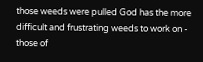those weeds were pulled God has the more difficult and frustrating weeds to work on - those of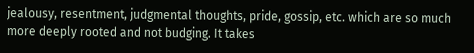jealousy, resentment, judgmental thoughts, pride, gossip, etc. which are so much more deeply rooted and not budging. It takes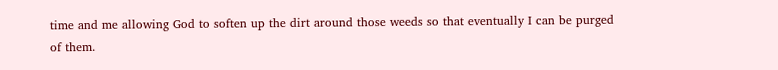time and me allowing God to soften up the dirt around those weeds so that eventually I can be purged of them.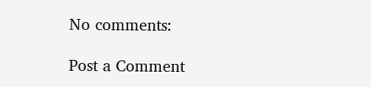No comments:

Post a Comment